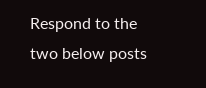Respond to the two below posts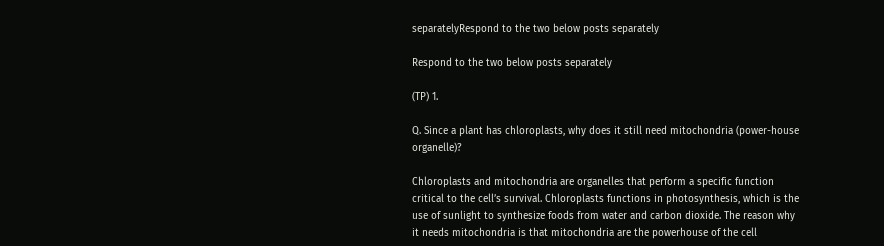separatelyRespond to the two below posts separately

Respond to the two below posts separately

(TP) 1.

Q. Since a plant has chloroplasts, why does it still need mitochondria (power-house organelle)?

Chloroplasts and mitochondria are organelles that perform a specific function critical to the cell’s survival. Chloroplasts functions in photosynthesis, which is the use of sunlight to synthesize foods from water and carbon dioxide. The reason why it needs mitochondria is that mitochondria are the powerhouse of the cell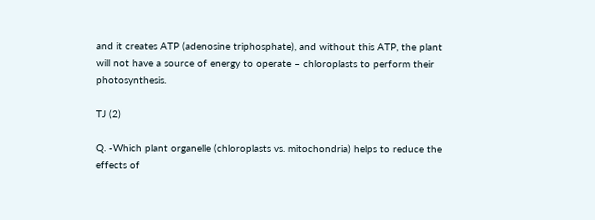and it creates ATP (adenosine triphosphate), and without this ATP, the plant will not have a source of energy to operate – chloroplasts to perform their photosynthesis.

TJ (2)

Q. -Which plant organelle (chloroplasts vs. mitochondria) helps to reduce the effects of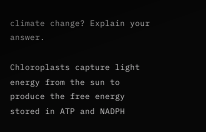climate change? Explain your answer.

Chloroplasts capture light energy from the sun to produce the free energy stored in ATP and NADPH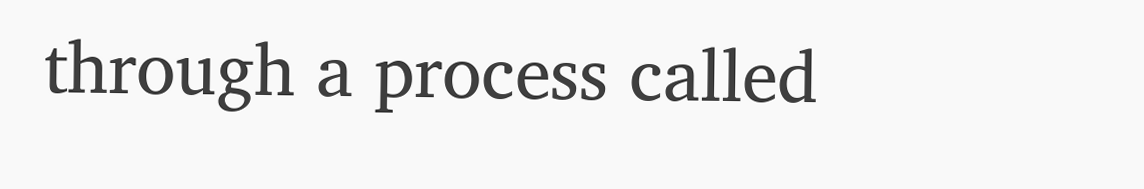through a process called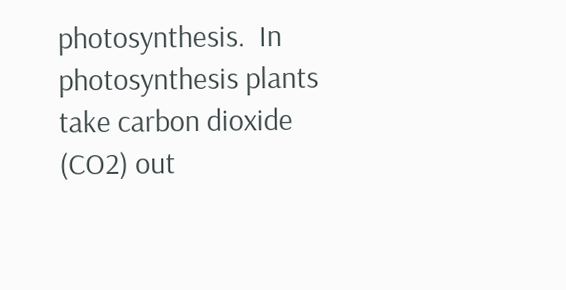photosynthesis.  In photosynthesis plants take carbon dioxide (CO2) out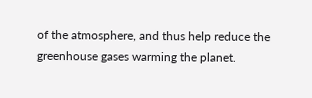of the atmosphere, and thus help reduce the greenhouse gases warming the planet.